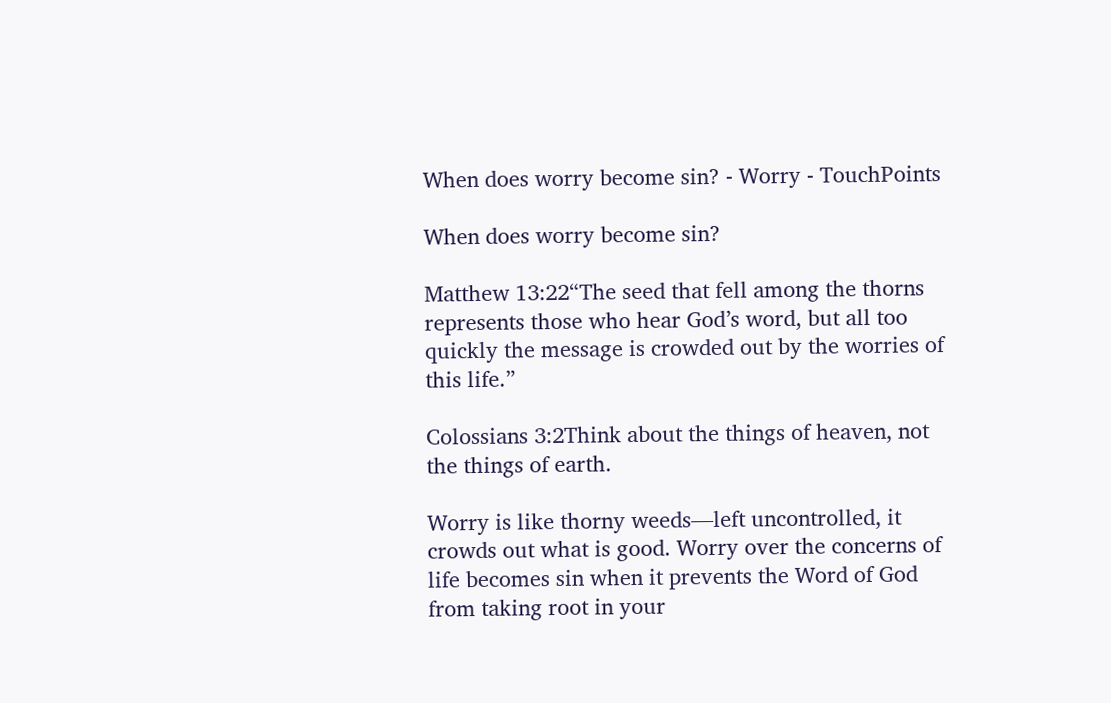When does worry become sin? - Worry - TouchPoints

When does worry become sin?

Matthew 13:22“The seed that fell among the thorns represents those who hear God’s word, but all too quickly the message is crowded out by the worries of this life.”

Colossians 3:2Think about the things of heaven, not the things of earth.

Worry is like thorny weeds—left uncontrolled, it crowds out what is good. Worry over the concerns of life becomes sin when it prevents the Word of God from taking root in your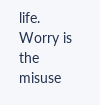life. Worry is the misuse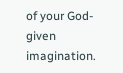of your God-given imagination.